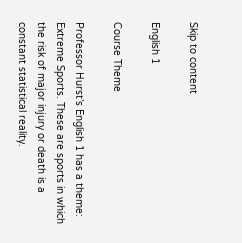Skip to content

English 1

Course Theme

Professor Hurst’s English 1 has a theme: Extreme Sports. These are sports in which the risk of major injury or death is a constant statistical reality.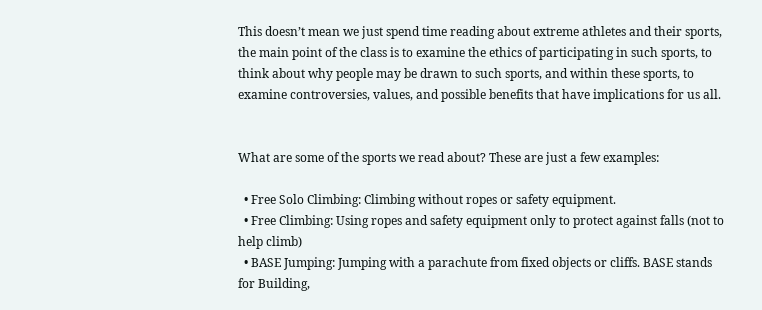This doesn’t mean we just spend time reading about extreme athletes and their sports, the main point of the class is to examine the ethics of participating in such sports, to think about why people may be drawn to such sports, and within these sports, to examine controversies, values, and possible benefits that have implications for us all.


What are some of the sports we read about? These are just a few examples:

  • Free Solo Climbing: Climbing without ropes or safety equipment.
  • Free Climbing: Using ropes and safety equipment only to protect against falls (not to help climb)
  • BASE Jumping: Jumping with a parachute from fixed objects or cliffs. BASE stands for Building,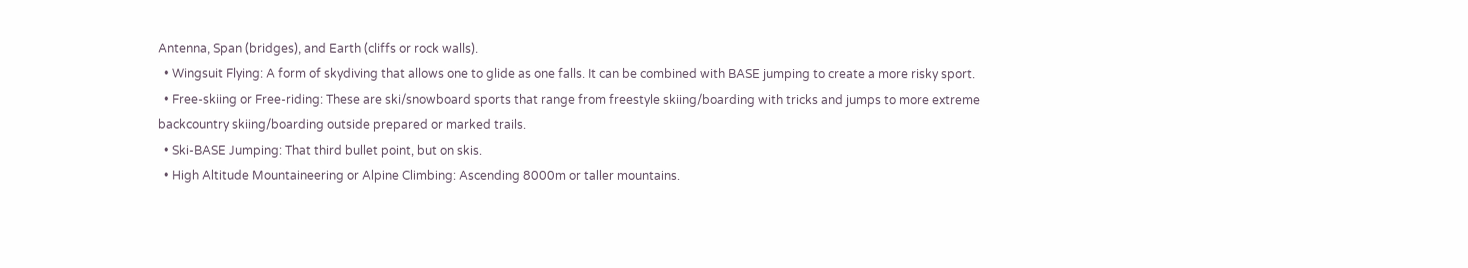Antenna, Span (bridges), and Earth (cliffs or rock walls).
  • Wingsuit Flying: A form of skydiving that allows one to glide as one falls. It can be combined with BASE jumping to create a more risky sport.
  • Free-skiing or Free-riding: These are ski/snowboard sports that range from freestyle skiing/boarding with tricks and jumps to more extreme backcountry skiing/boarding outside prepared or marked trails.
  • Ski-BASE Jumping: That third bullet point, but on skis.
  • High Altitude Mountaineering or Alpine Climbing: Ascending 8000m or taller mountains.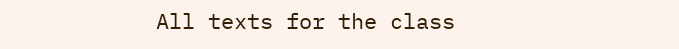All texts for the class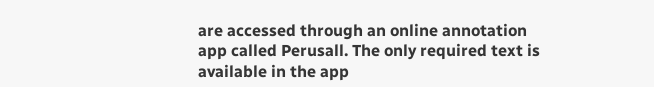are accessed through an online annotation app called Perusall. The only required text is available in the app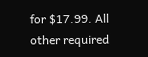for $17.99. All other required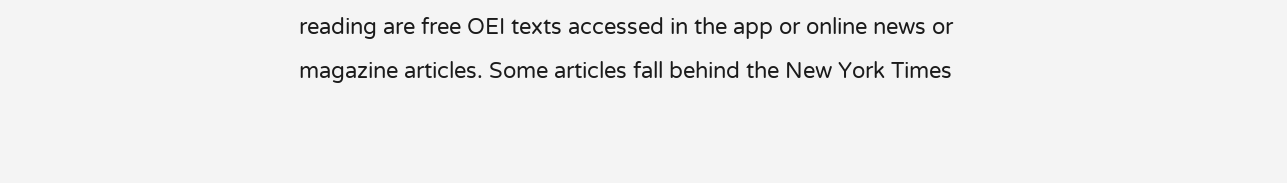reading are free OEI texts accessed in the app or online news or magazine articles. Some articles fall behind the New York Times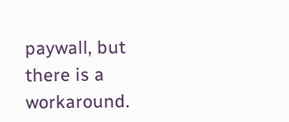paywall, but there is a workaround.